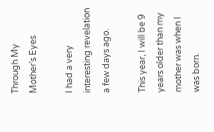Through My Mother’s Eyes

I had a very interesting revelation a few days ago.

This year, I will be 9 years older than my mother was when I was born.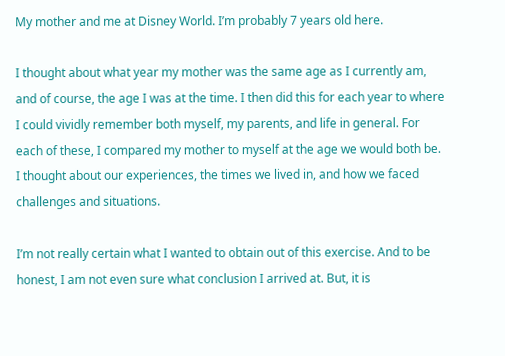My mother and me at Disney World. I’m probably 7 years old here.

I thought about what year my mother was the same age as I currently am, and of course, the age I was at the time. I then did this for each year to where I could vividly remember both myself, my parents, and life in general. For each of these, I compared my mother to myself at the age we would both be. I thought about our experiences, the times we lived in, and how we faced challenges and situations.

I’m not really certain what I wanted to obtain out of this exercise. And to be honest, I am not even sure what conclusion I arrived at. But, it is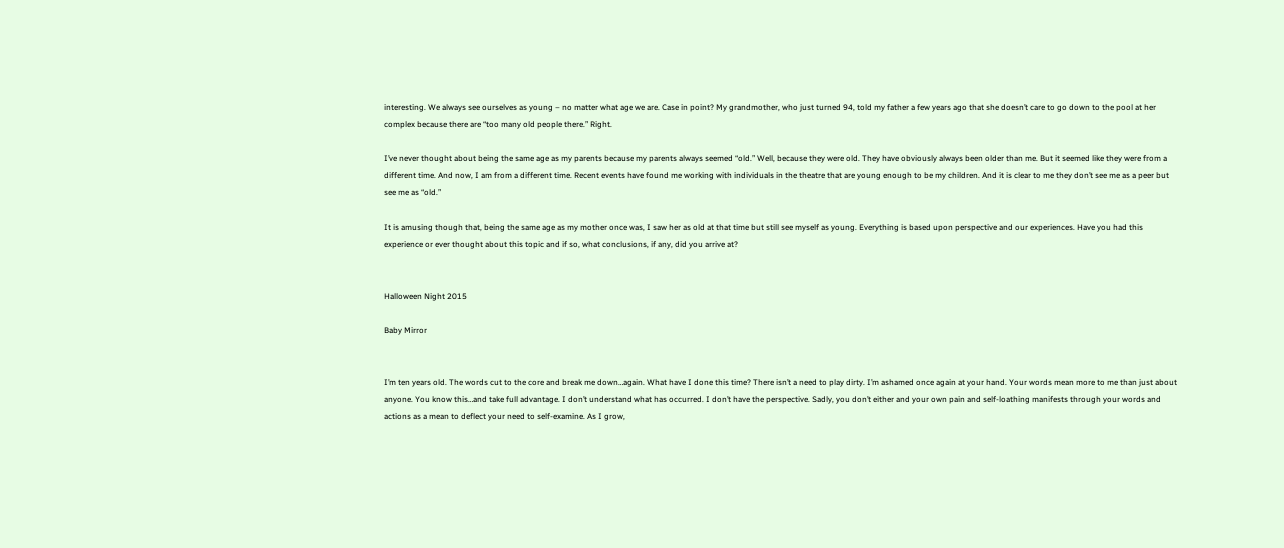interesting. We always see ourselves as young – no matter what age we are. Case in point? My grandmother, who just turned 94, told my father a few years ago that she doesn’t care to go down to the pool at her complex because there are “too many old people there.” Right.

I’ve never thought about being the same age as my parents because my parents always seemed “old.” Well, because they were old. They have obviously always been older than me. But it seemed like they were from a different time. And now, I am from a different time. Recent events have found me working with individuals in the theatre that are young enough to be my children. And it is clear to me they don’t see me as a peer but see me as “old.”

It is amusing though that, being the same age as my mother once was, I saw her as old at that time but still see myself as young. Everything is based upon perspective and our experiences. Have you had this experience or ever thought about this topic and if so, what conclusions, if any, did you arrive at?


Halloween Night 2015

Baby Mirror


I’m ten years old. The words cut to the core and break me down…again. What have I done this time? There isn’t a need to play dirty. I’m ashamed once again at your hand. Your words mean more to me than just about anyone. You know this…and take full advantage. I don’t understand what has occurred. I don’t have the perspective. Sadly, you don’t either and your own pain and self-loathing manifests through your words and actions as a mean to deflect your need to self-examine. As I grow,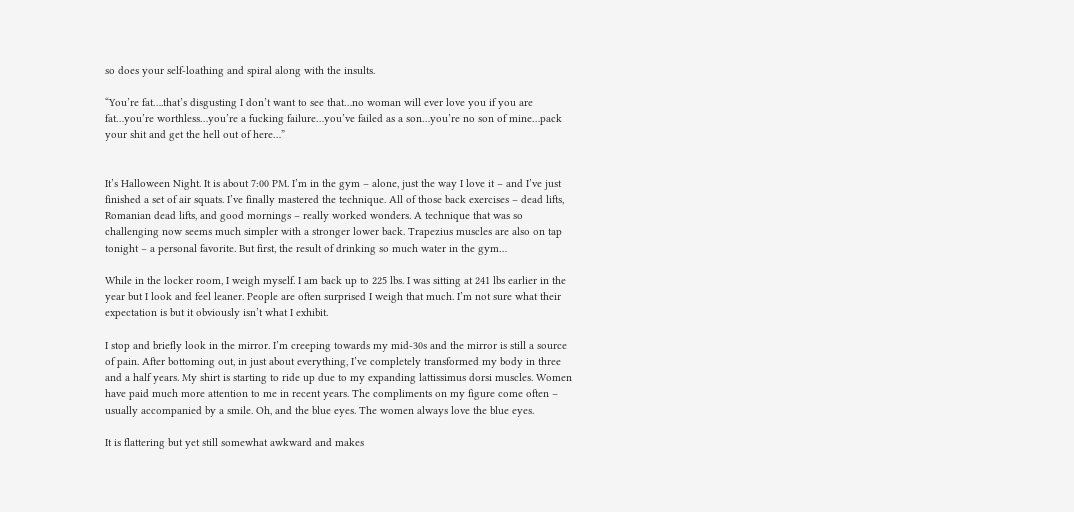so does your self-loathing and spiral along with the insults.

“You’re fat….that’s disgusting I don’t want to see that…no woman will ever love you if you are fat…you’re worthless…you’re a fucking failure…you’ve failed as a son…you’re no son of mine…pack your shit and get the hell out of here…”


It’s Halloween Night. It is about 7:00 PM. I’m in the gym – alone, just the way I love it – and I’ve just finished a set of air squats. I’ve finally mastered the technique. All of those back exercises – dead lifts, Romanian dead lifts, and good mornings – really worked wonders. A technique that was so challenging now seems much simpler with a stronger lower back. Trapezius muscles are also on tap tonight – a personal favorite. But first, the result of drinking so much water in the gym…

While in the locker room, I weigh myself. I am back up to 225 lbs. I was sitting at 241 lbs earlier in the year but I look and feel leaner. People are often surprised I weigh that much. I’m not sure what their expectation is but it obviously isn’t what I exhibit.

I stop and briefly look in the mirror. I’m creeping towards my mid-30s and the mirror is still a source of pain. After bottoming out, in just about everything, I’ve completely transformed my body in three and a half years. My shirt is starting to ride up due to my expanding lattissimus dorsi muscles. Women have paid much more attention to me in recent years. The compliments on my figure come often – usually accompanied by a smile. Oh, and the blue eyes. The women always love the blue eyes.

It is flattering but yet still somewhat awkward and makes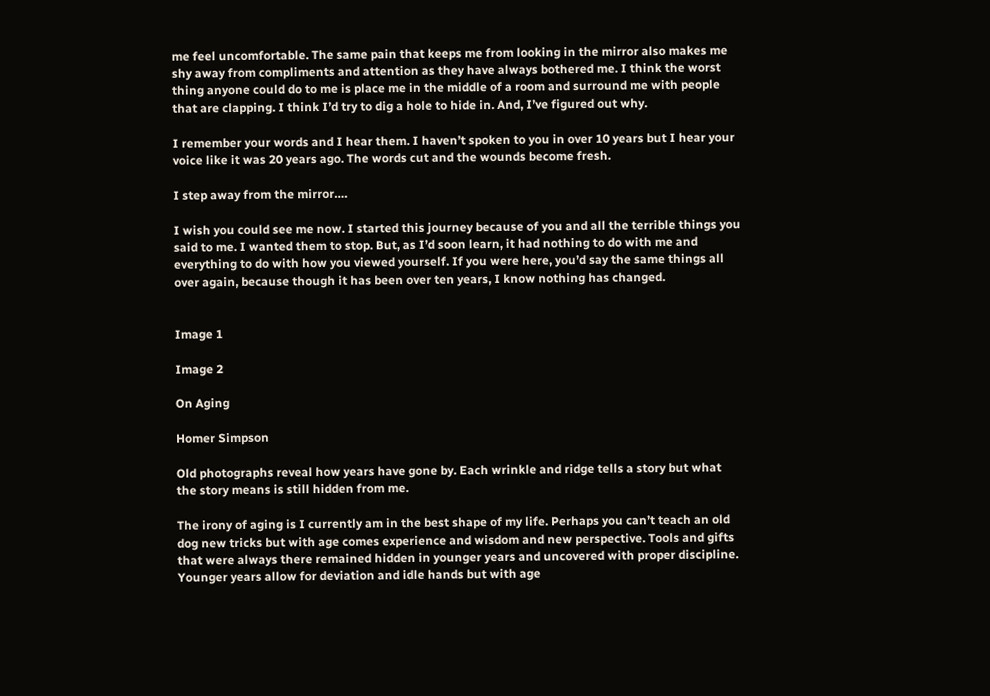me feel uncomfortable. The same pain that keeps me from looking in the mirror also makes me shy away from compliments and attention as they have always bothered me. I think the worst thing anyone could do to me is place me in the middle of a room and surround me with people that are clapping. I think I’d try to dig a hole to hide in. And, I’ve figured out why.

I remember your words and I hear them. I haven’t spoken to you in over 10 years but I hear your voice like it was 20 years ago. The words cut and the wounds become fresh.

I step away from the mirror….

I wish you could see me now. I started this journey because of you and all the terrible things you said to me. I wanted them to stop. But, as I’d soon learn, it had nothing to do with me and everything to do with how you viewed yourself. If you were here, you’d say the same things all over again, because though it has been over ten years, I know nothing has changed.


Image 1

Image 2

On Aging

Homer Simpson

Old photographs reveal how years have gone by. Each wrinkle and ridge tells a story but what the story means is still hidden from me.

The irony of aging is I currently am in the best shape of my life. Perhaps you can’t teach an old dog new tricks but with age comes experience and wisdom and new perspective. Tools and gifts that were always there remained hidden in younger years and uncovered with proper discipline. Younger years allow for deviation and idle hands but with age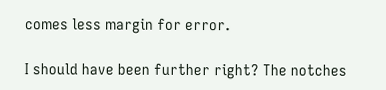comes less margin for error.

I should have been further right? The notches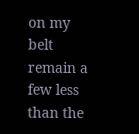on my belt remain a few less than the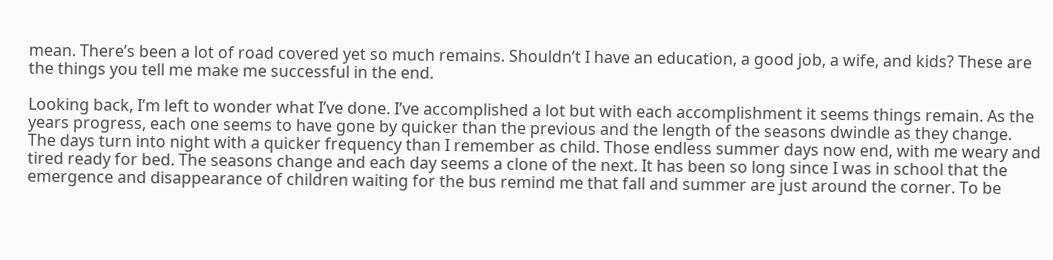mean. There’s been a lot of road covered yet so much remains. Shouldn’t I have an education, a good job, a wife, and kids? These are the things you tell me make me successful in the end.

Looking back, I’m left to wonder what I’ve done. I’ve accomplished a lot but with each accomplishment it seems things remain. As the years progress, each one seems to have gone by quicker than the previous and the length of the seasons dwindle as they change. The days turn into night with a quicker frequency than I remember as child. Those endless summer days now end, with me weary and tired ready for bed. The seasons change and each day seems a clone of the next. It has been so long since I was in school that the emergence and disappearance of children waiting for the bus remind me that fall and summer are just around the corner. To be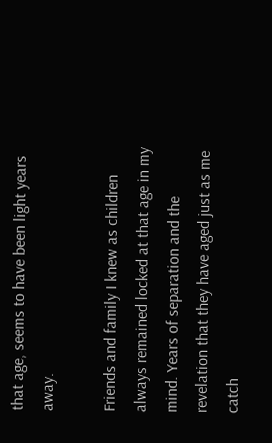that age, seems to have been light years away.

Friends and family I knew as children always remained locked at that age in my mind. Years of separation and the revelation that they have aged just as me catch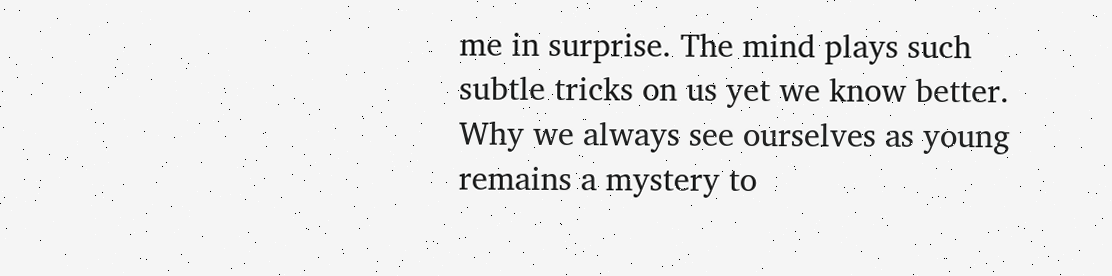me in surprise. The mind plays such subtle tricks on us yet we know better. Why we always see ourselves as young remains a mystery to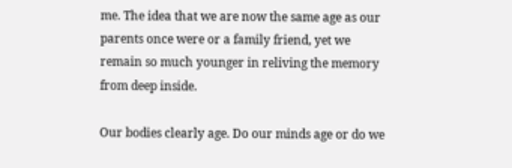me. The idea that we are now the same age as our parents once were or a family friend, yet we remain so much younger in reliving the memory from deep inside.

Our bodies clearly age. Do our minds age or do we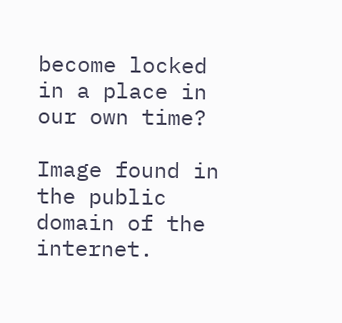become locked in a place in our own time?

Image found in the public domain of the internet.